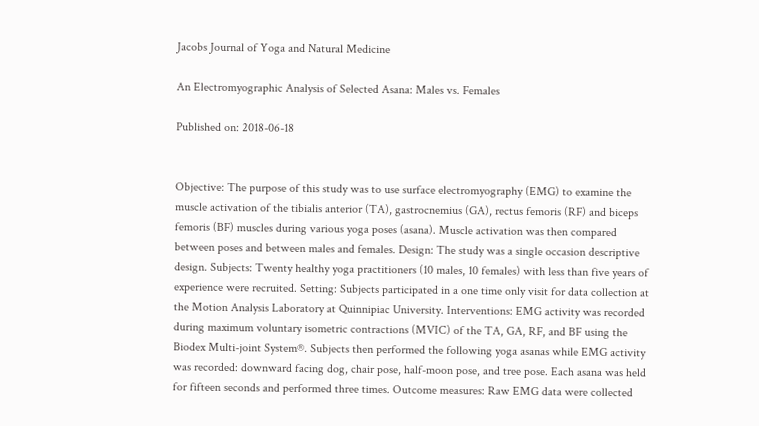Jacobs Journal of Yoga and Natural Medicine

An Electromyographic Analysis of Selected Asana: Males vs. Females

Published on: 2018-06-18


Objective: The purpose of this study was to use surface electromyography (EMG) to examine the muscle activation of the tibialis anterior (TA), gastrocnemius (GA), rectus femoris (RF) and biceps femoris (BF) muscles during various yoga poses (asana). Muscle activation was then compared between poses and between males and females. Design: The study was a single occasion descriptive design. Subjects: Twenty healthy yoga practitioners (10 males, 10 females) with less than five years of experience were recruited. Setting: Subjects participated in a one time only visit for data collection at the Motion Analysis Laboratory at Quinnipiac University. Interventions: EMG activity was recorded during maximum voluntary isometric contractions (MVIC) of the TA, GA, RF, and BF using the Biodex Multi-joint System®. Subjects then performed the following yoga asanas while EMG activity was recorded: downward facing dog, chair pose, half-moon pose, and tree pose. Each asana was held for fifteen seconds and performed three times. Outcome measures: Raw EMG data were collected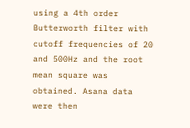using a 4th order Butterworth filter with cutoff frequencies of 20 and 500Hz and the root mean square was obtained. Asana data were then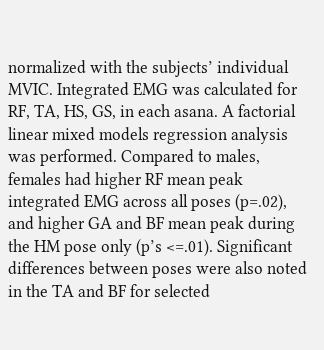normalized with the subjects’ individual MVIC. Integrated EMG was calculated for RF, TA, HS, GS, in each asana. A factorial linear mixed models regression analysis was performed. Compared to males, females had higher RF mean peak integrated EMG across all poses (p=.02), and higher GA and BF mean peak during the HM pose only (p’s <=.01). Significant differences between poses were also noted in the TA and BF for selected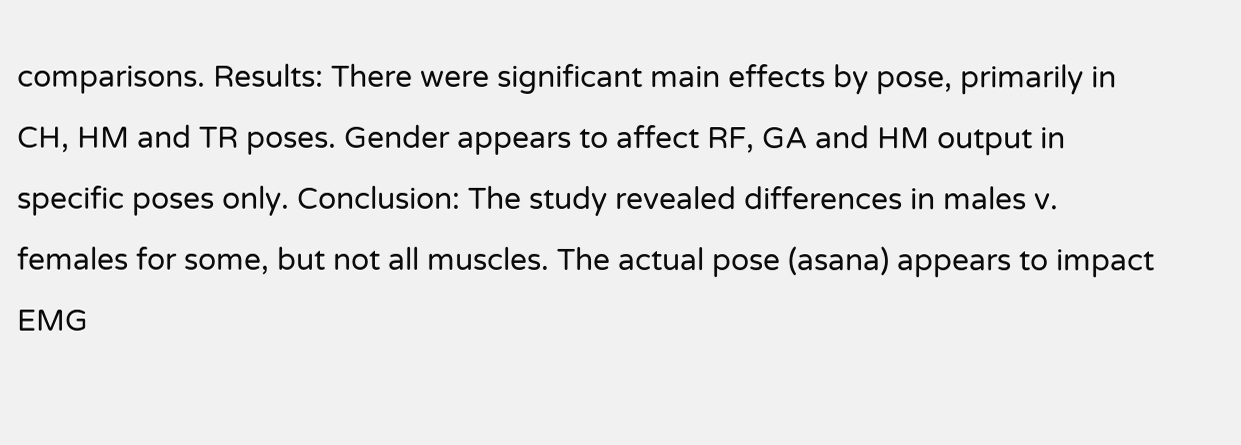comparisons. Results: There were significant main effects by pose, primarily in CH, HM and TR poses. Gender appears to affect RF, GA and HM output in specific poses only. Conclusion: The study revealed differences in males v. females for some, but not all muscles. The actual pose (asana) appears to impact EMG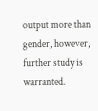output more than gender, however, further study is warranted.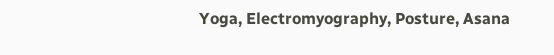Yoga, Electromyography, Posture, Asana